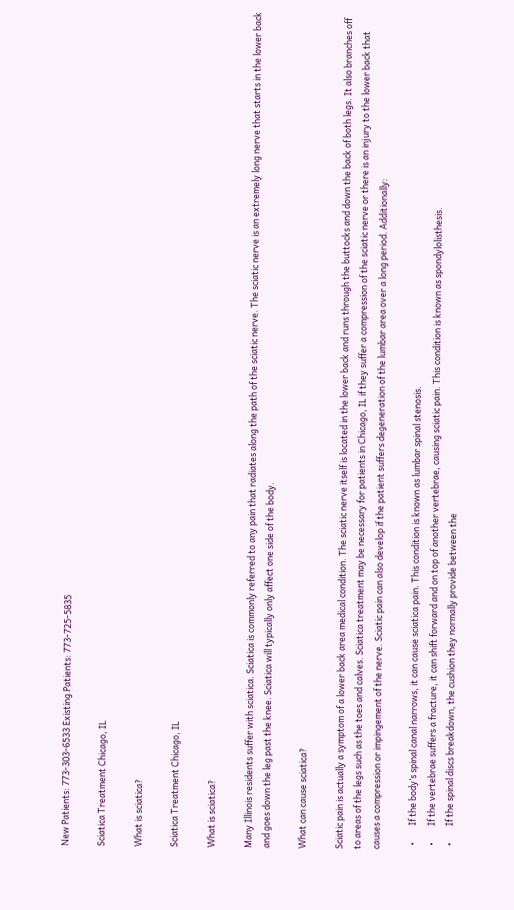New Patients: 773-303-6533 Existing Patients: 773-725-5835

Sciatica Treatment Chicago, IL

What is sciatica?

Sciatica Treatment Chicago, IL

What is sciatica?

Many Illinois residents suffer with sciatica. Sciatica is commonly referred to any pain that radiates along the path of the sciatic nerve. The sciatic nerve is an extremely long nerve that starts in the lower back and goes down the leg past the knee. Sciatica will typically only affect one side of the body.

What can cause sciatica?

Sciatic pain is actually a symptom of a lower back area medical condition. The sciatic nerve itself is located in the lower back and runs through the buttocks and down the back of both legs. It also branches off to areas of the legs such as the toes and calves. Sciatica treatment may be necessary for patients in Chicago, IL if they suffer a compression of the sciatic nerve or there is an injury to the lower back that causes a compression or impingement of the nerve. Sciatic pain can also develop if the patient suffers degeneration of the lumbar area over a long period. Additionally:

  •        If the body’s spinal canal narrows, it can cause sciatica pain. This condition is known as lumbar spinal stenosis.
  •        If the vertebrae suffers a fracture, it can shift forward and on top of another vertebrae, causing sciatic pain. This condition is known as spondylolisthesis.
  •        If the spinal discs breakdown, the cushion they normally provide between the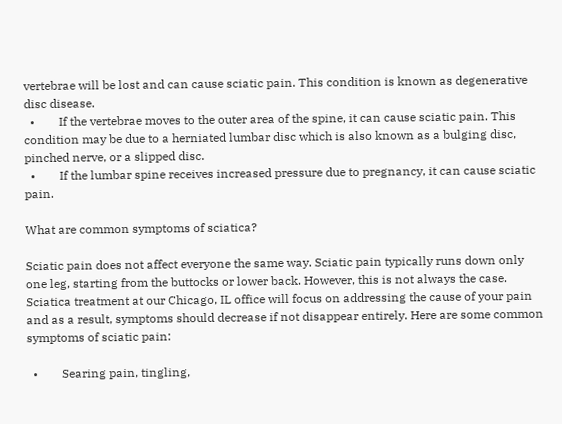vertebrae will be lost and can cause sciatic pain. This condition is known as degenerative disc disease.
  •        If the vertebrae moves to the outer area of the spine, it can cause sciatic pain. This condition may be due to a herniated lumbar disc which is also known as a bulging disc, pinched nerve, or a slipped disc.
  •        If the lumbar spine receives increased pressure due to pregnancy, it can cause sciatic pain.

What are common symptoms of sciatica?

Sciatic pain does not affect everyone the same way. Sciatic pain typically runs down only one leg, starting from the buttocks or lower back. However, this is not always the case. Sciatica treatment at our Chicago, IL office will focus on addressing the cause of your pain and as a result, symptoms should decrease if not disappear entirely. Here are some common symptoms of sciatic pain:

  •        Searing pain, tingling,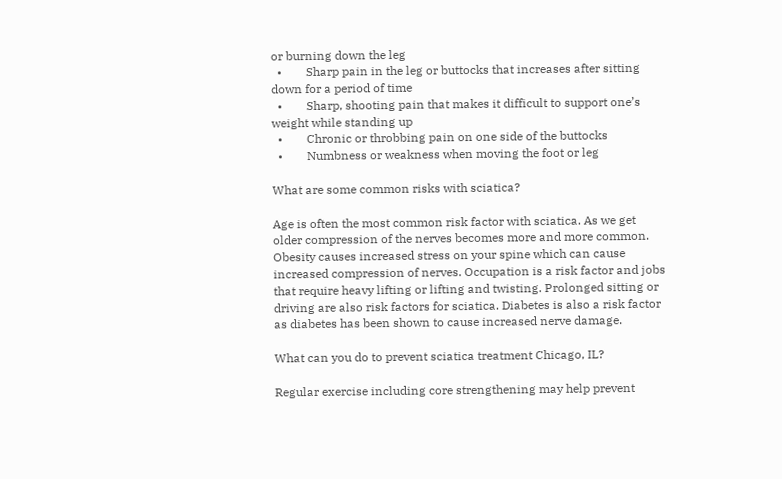or burning down the leg
  •        Sharp pain in the leg or buttocks that increases after sitting down for a period of time
  •        Sharp, shooting pain that makes it difficult to support one’s weight while standing up
  •        Chronic or throbbing pain on one side of the buttocks
  •        Numbness or weakness when moving the foot or leg

What are some common risks with sciatica?

Age is often the most common risk factor with sciatica. As we get older compression of the nerves becomes more and more common. Obesity causes increased stress on your spine which can cause increased compression of nerves. Occupation is a risk factor and jobs that require heavy lifting or lifting and twisting. Prolonged sitting or driving are also risk factors for sciatica. Diabetes is also a risk factor as diabetes has been shown to cause increased nerve damage.

What can you do to prevent sciatica treatment Chicago, IL?

Regular exercise including core strengthening may help prevent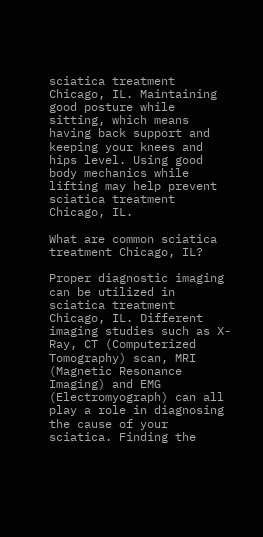sciatica treatment Chicago, IL. Maintaining good posture while sitting, which means having back support and keeping your knees and hips level. Using good body mechanics while lifting may help prevent sciatica treatment Chicago, IL.

What are common sciatica treatment Chicago, IL?

Proper diagnostic imaging can be utilized in sciatica treatment Chicago, IL. Different imaging studies such as X-Ray, CT (Computerized Tomography) scan, MRI (Magnetic Resonance Imaging) and EMG (Electromyograph) can all play a role in diagnosing the cause of your sciatica. Finding the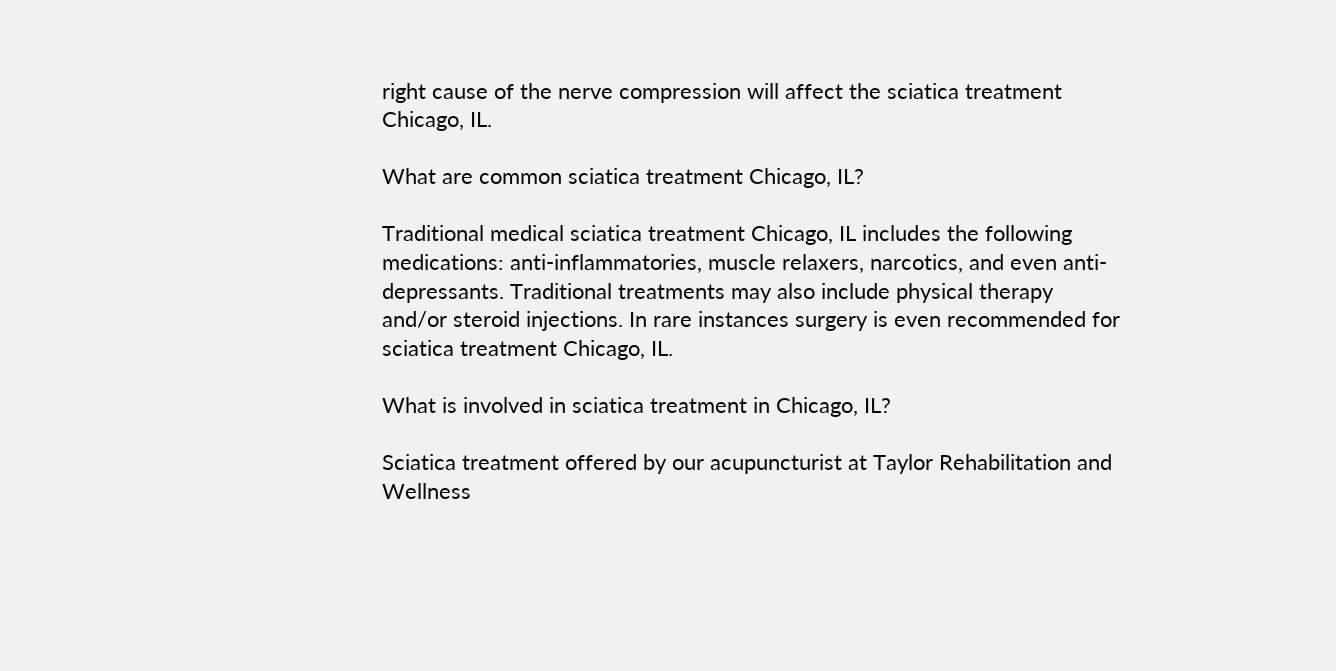right cause of the nerve compression will affect the sciatica treatment Chicago, IL.

What are common sciatica treatment Chicago, IL?

Traditional medical sciatica treatment Chicago, IL includes the following medications: anti-inflammatories, muscle relaxers, narcotics, and even anti-depressants. Traditional treatments may also include physical therapy and/or steroid injections. In rare instances surgery is even recommended for sciatica treatment Chicago, IL.

What is involved in sciatica treatment in Chicago, IL?

Sciatica treatment offered by our acupuncturist at Taylor Rehabilitation and Wellness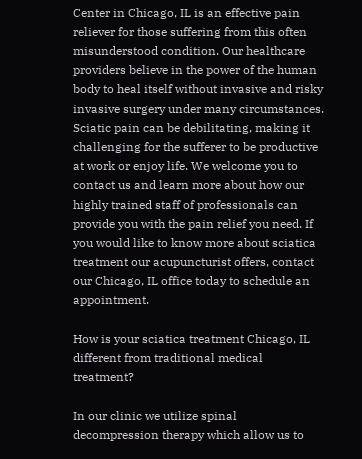Center in Chicago, IL is an effective pain reliever for those suffering from this often misunderstood condition. Our healthcare providers believe in the power of the human body to heal itself without invasive and risky invasive surgery under many circumstances. Sciatic pain can be debilitating, making it challenging for the sufferer to be productive at work or enjoy life. We welcome you to contact us and learn more about how our highly trained staff of professionals can provide you with the pain relief you need. If you would like to know more about sciatica treatment our acupuncturist offers, contact our Chicago, IL office today to schedule an appointment.

How is your sciatica treatment Chicago, IL different from traditional medical treatment?

In our clinic we utilize spinal decompression therapy which allow us to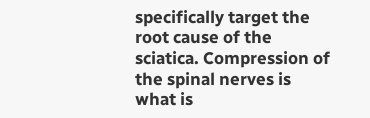specifically target the root cause of the sciatica. Compression of the spinal nerves is what is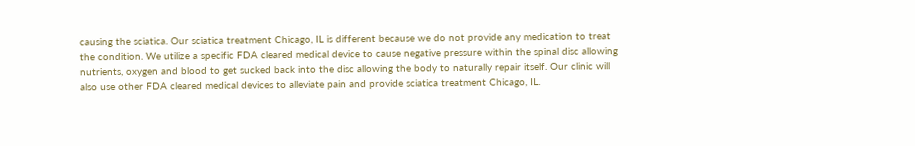causing the sciatica. Our sciatica treatment Chicago, IL is different because we do not provide any medication to treat the condition. We utilize a specific FDA cleared medical device to cause negative pressure within the spinal disc allowing nutrients, oxygen and blood to get sucked back into the disc allowing the body to naturally repair itself. Our clinic will also use other FDA cleared medical devices to alleviate pain and provide sciatica treatment Chicago, IL.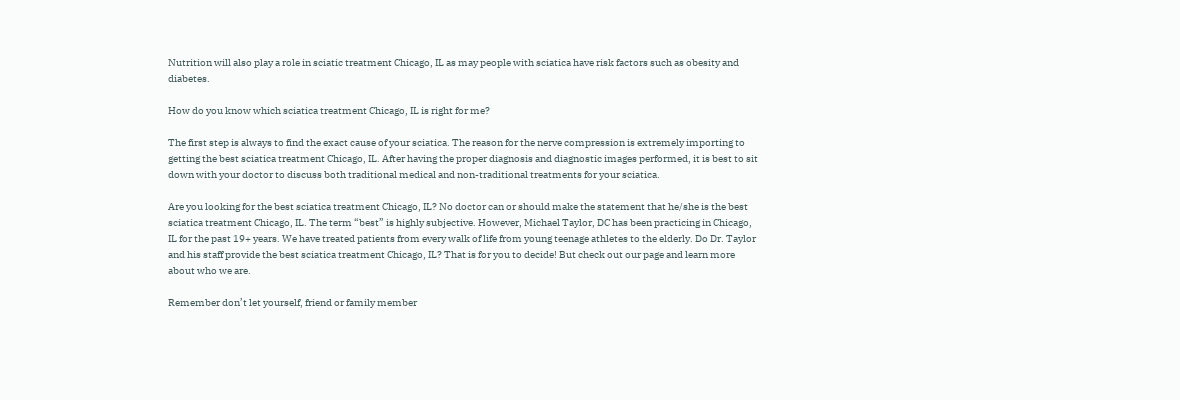Nutrition will also play a role in sciatic treatment Chicago, IL as may people with sciatica have risk factors such as obesity and diabetes.

How do you know which sciatica treatment Chicago, IL is right for me?

The first step is always to find the exact cause of your sciatica. The reason for the nerve compression is extremely importing to getting the best sciatica treatment Chicago, IL. After having the proper diagnosis and diagnostic images performed, it is best to sit down with your doctor to discuss both traditional medical and non-traditional treatments for your sciatica.

Are you looking for the best sciatica treatment Chicago, IL? No doctor can or should make the statement that he/she is the best sciatica treatment Chicago, IL. The term “best” is highly subjective. However, Michael Taylor, DC has been practicing in Chicago, IL for the past 19+ years. We have treated patients from every walk of life from young teenage athletes to the elderly. Do Dr. Taylor and his staff provide the best sciatica treatment Chicago, IL? That is for you to decide! But check out our page and learn more about who we are.

Remember don’t let yourself, friend or family member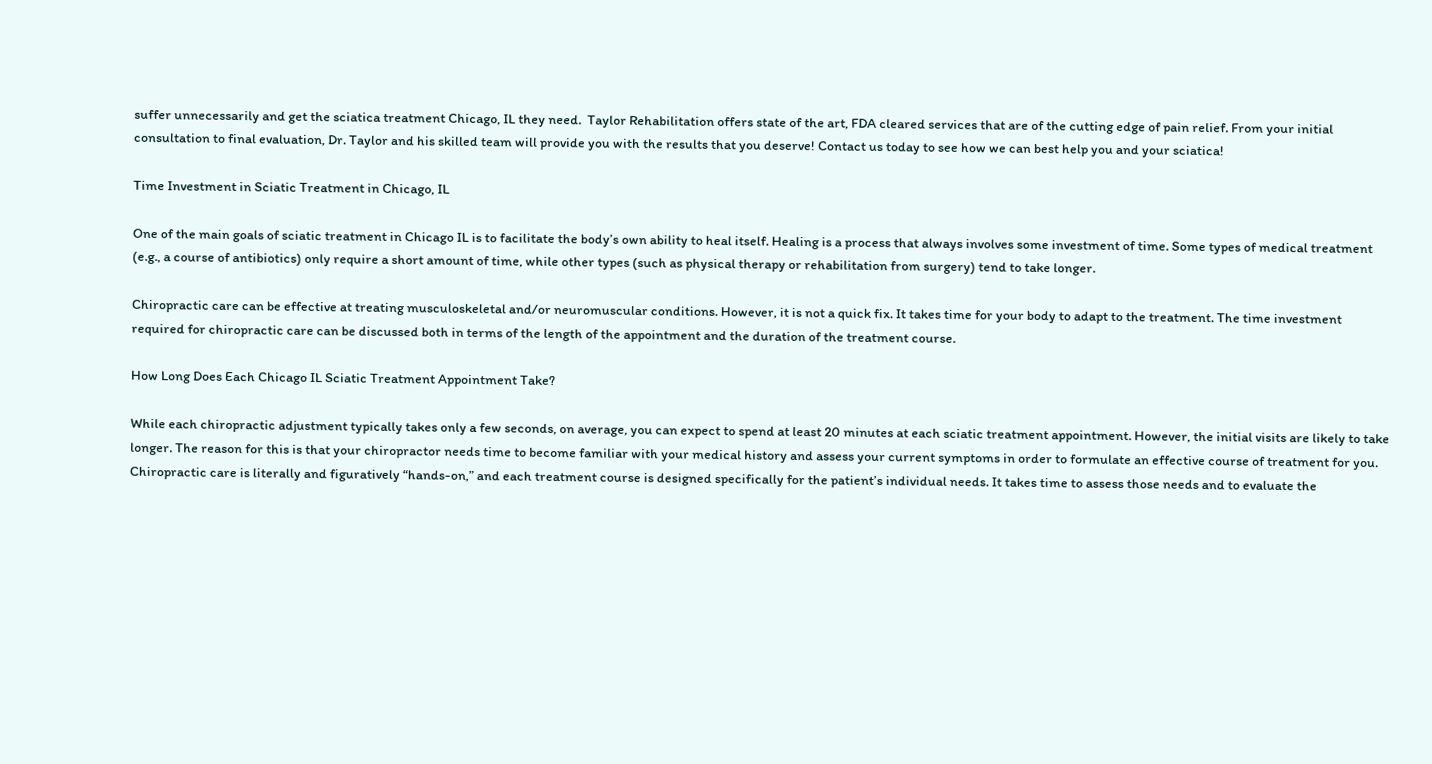suffer unnecessarily and get the sciatica treatment Chicago, IL they need.  Taylor Rehabilitation offers state of the art, FDA cleared services that are of the cutting edge of pain relief. From your initial consultation to final evaluation, Dr. Taylor and his skilled team will provide you with the results that you deserve! Contact us today to see how we can best help you and your sciatica!

Time Investment in Sciatic Treatment in Chicago, IL

One of the main goals of sciatic treatment in Chicago IL is to facilitate the body’s own ability to heal itself. Healing is a process that always involves some investment of time. Some types of medical treatment (e.g., a course of antibiotics) only require a short amount of time, while other types (such as physical therapy or rehabilitation from surgery) tend to take longer.

Chiropractic care can be effective at treating musculoskeletal and/or neuromuscular conditions. However, it is not a quick fix. It takes time for your body to adapt to the treatment. The time investment required for chiropractic care can be discussed both in terms of the length of the appointment and the duration of the treatment course.

How Long Does Each Chicago IL Sciatic Treatment Appointment Take?

While each chiropractic adjustment typically takes only a few seconds, on average, you can expect to spend at least 20 minutes at each sciatic treatment appointment. However, the initial visits are likely to take longer. The reason for this is that your chiropractor needs time to become familiar with your medical history and assess your current symptoms in order to formulate an effective course of treatment for you. Chiropractic care is literally and figuratively “hands-on,” and each treatment course is designed specifically for the patient’s individual needs. It takes time to assess those needs and to evaluate the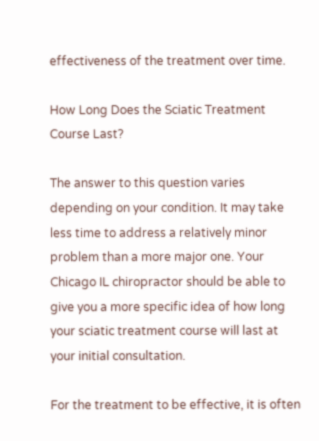effectiveness of the treatment over time.

How Long Does the Sciatic Treatment Course Last?

The answer to this question varies depending on your condition. It may take less time to address a relatively minor problem than a more major one. Your Chicago IL chiropractor should be able to give you a more specific idea of how long your sciatic treatment course will last at your initial consultation.

For the treatment to be effective, it is often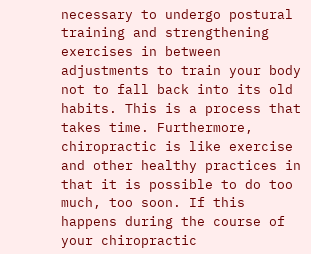necessary to undergo postural training and strengthening exercises in between adjustments to train your body not to fall back into its old habits. This is a process that takes time. Furthermore, chiropractic is like exercise and other healthy practices in that it is possible to do too much, too soon. If this happens during the course of your chiropractic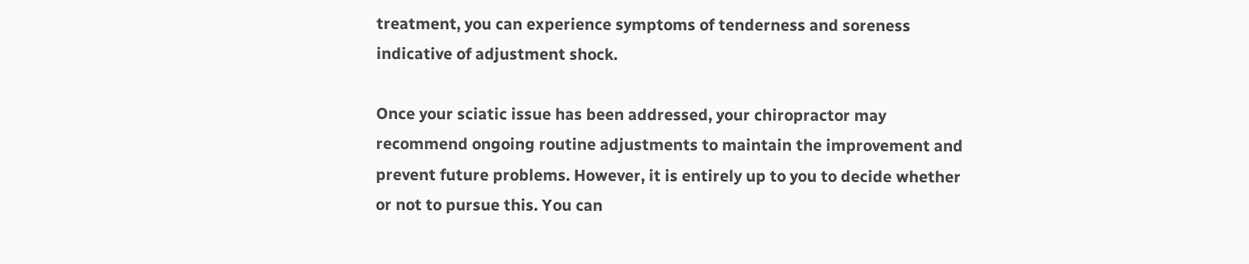treatment, you can experience symptoms of tenderness and soreness indicative of adjustment shock.

Once your sciatic issue has been addressed, your chiropractor may recommend ongoing routine adjustments to maintain the improvement and prevent future problems. However, it is entirely up to you to decide whether or not to pursue this. You can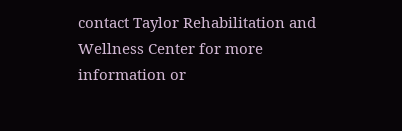contact Taylor Rehabilitation and Wellness Center for more information or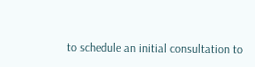to schedule an initial consultation to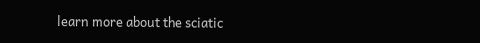learn more about the sciatic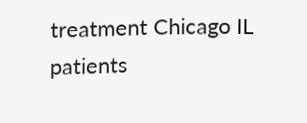treatment Chicago IL patients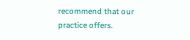recommend that our practice offers.